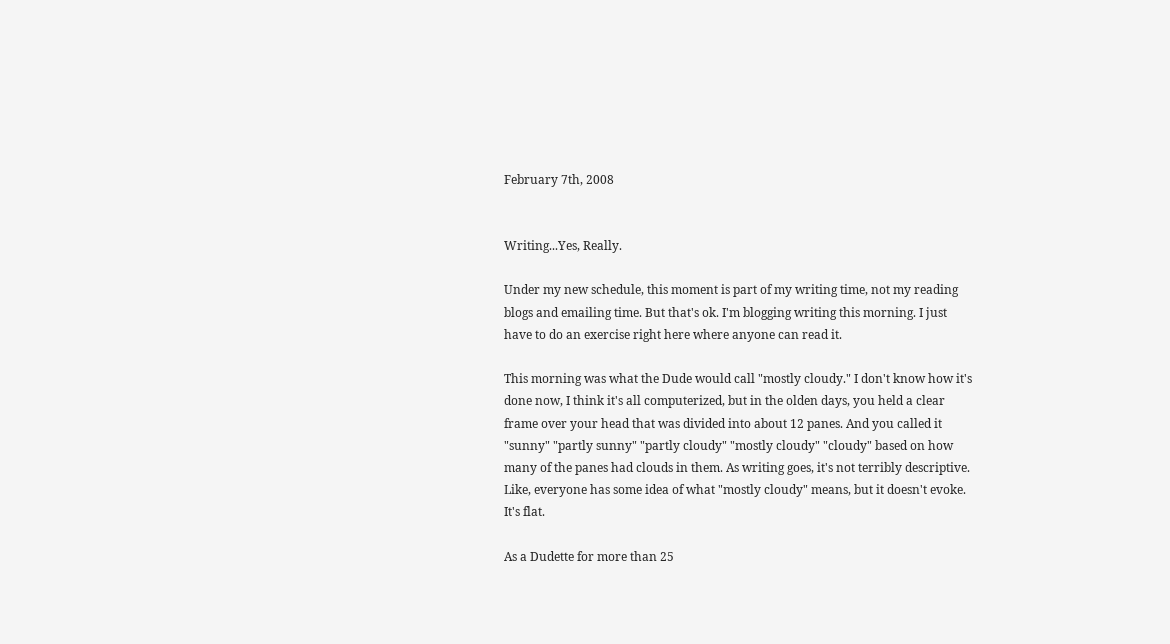February 7th, 2008


Writing...Yes, Really.

Under my new schedule, this moment is part of my writing time, not my reading blogs and emailing time. But that's ok. I'm blogging writing this morning. I just have to do an exercise right here where anyone can read it.

This morning was what the Dude would call "mostly cloudy." I don't know how it's done now, I think it's all computerized, but in the olden days, you held a clear frame over your head that was divided into about 12 panes. And you called it "sunny" "partly sunny" "partly cloudy" "mostly cloudy" "cloudy" based on how many of the panes had clouds in them. As writing goes, it's not terribly descriptive. Like, everyone has some idea of what "mostly cloudy" means, but it doesn't evoke. It's flat.

As a Dudette for more than 25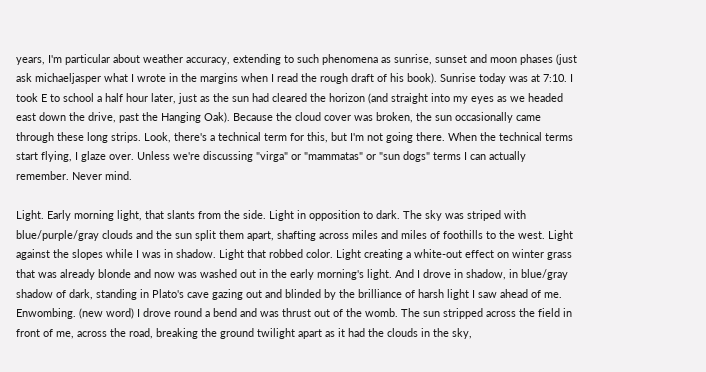years, I'm particular about weather accuracy, extending to such phenomena as sunrise, sunset and moon phases (just ask michaeljasper what I wrote in the margins when I read the rough draft of his book). Sunrise today was at 7:10. I took E to school a half hour later, just as the sun had cleared the horizon (and straight into my eyes as we headed east down the drive, past the Hanging Oak). Because the cloud cover was broken, the sun occasionally came through these long strips. Look, there's a technical term for this, but I'm not going there. When the technical terms start flying, I glaze over. Unless we're discussing "virga" or "mammatas" or "sun dogs" terms I can actually remember. Never mind.

Light. Early morning light, that slants from the side. Light in opposition to dark. The sky was striped with blue/purple/gray clouds and the sun split them apart, shafting across miles and miles of foothills to the west. Light against the slopes while I was in shadow. Light that robbed color. Light creating a white-out effect on winter grass that was already blonde and now was washed out in the early morning's light. And I drove in shadow, in blue/gray shadow of dark, standing in Plato's cave gazing out and blinded by the brilliance of harsh light I saw ahead of me. Enwombing. (new word) I drove round a bend and was thrust out of the womb. The sun stripped across the field in front of me, across the road, breaking the ground twilight apart as it had the clouds in the sky,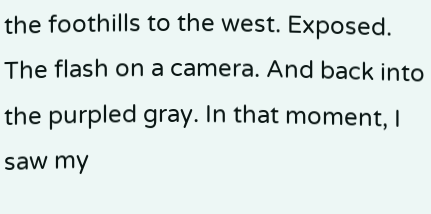the foothills to the west. Exposed. The flash on a camera. And back into the purpled gray. In that moment, I saw my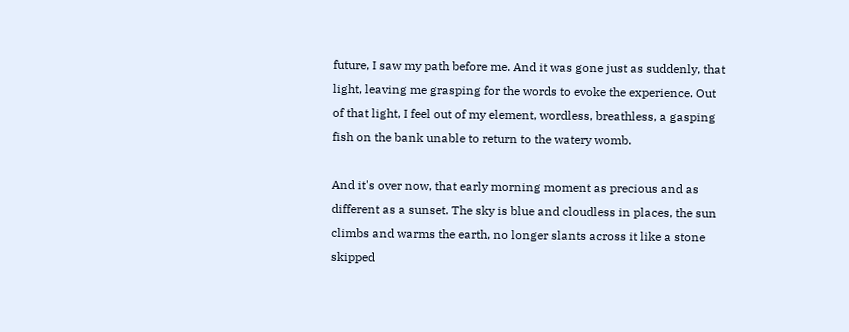future, I saw my path before me. And it was gone just as suddenly, that light, leaving me grasping for the words to evoke the experience. Out of that light, I feel out of my element, wordless, breathless, a gasping fish on the bank unable to return to the watery womb.

And it's over now, that early morning moment as precious and as different as a sunset. The sky is blue and cloudless in places, the sun climbs and warms the earth, no longer slants across it like a stone skipped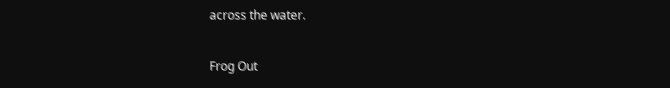across the water.

Frog Out